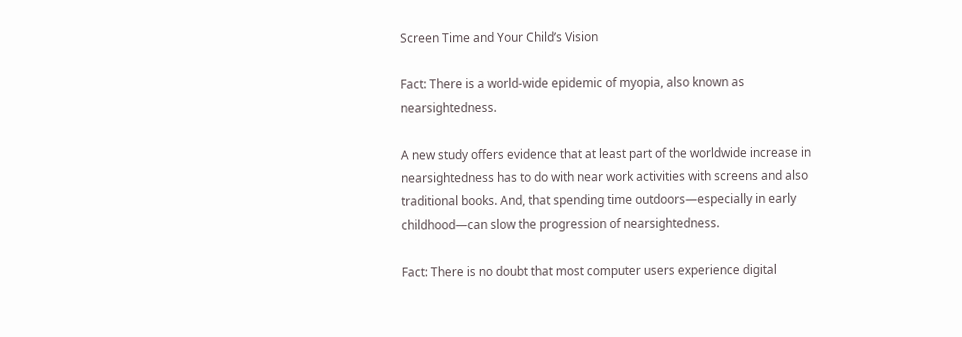Screen Time and Your Child’s Vision

Fact: There is a world-wide epidemic of myopia, also known as nearsightedness.

A new study offers evidence that at least part of the worldwide increase in nearsightedness has to do with near work activities with screens and also traditional books. And, that spending time outdoors—especially in early childhood—can slow the progression of nearsightedness.

Fact: There is no doubt that most computer users experience digital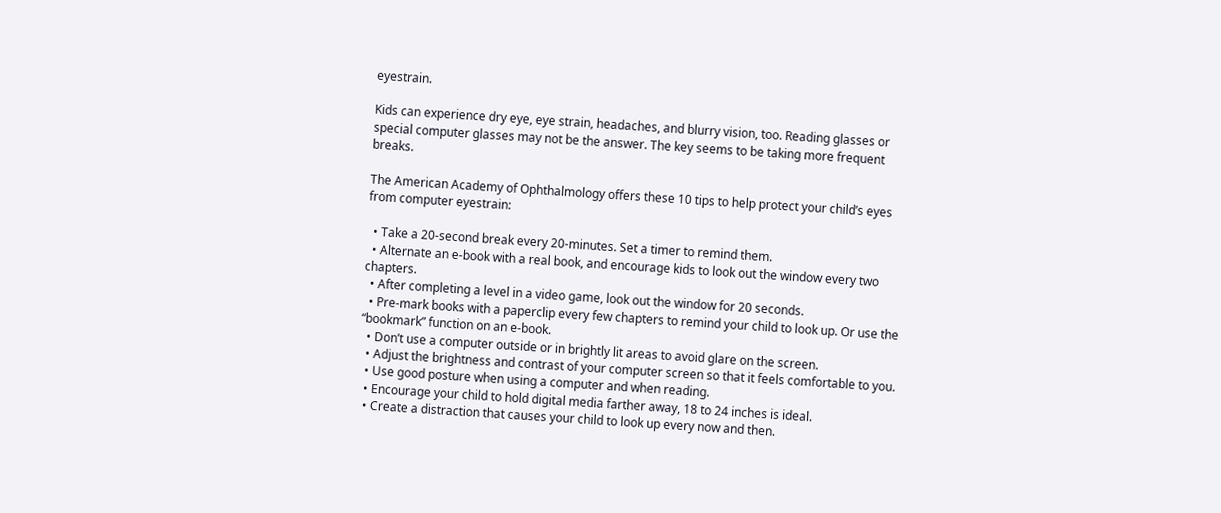eyestrain.

Kids can experience dry eye, eye strain, headaches, and blurry vision, too. Reading glasses or special computer glasses may not be the answer. The key seems to be taking more frequent breaks.

The American Academy of Ophthalmology offers these 10 tips to help protect your child’s eyes from computer eyestrain:

  • Take a 20-second break every 20-minutes. Set a timer to remind them.
  • Alternate an e-book with a real book, and encourage kids to look out the window every two chapters.
  • After completing a level in a video game, look out the window for 20 seconds.
  • Pre-mark books with a paperclip every few chapters to remind your child to look up. Or use the “bookmark” function on an e-book.
  • Don’t use a computer outside or in brightly lit areas to avoid glare on the screen.
  • Adjust the brightness and contrast of your computer screen so that it feels comfortable to you.
  • Use good posture when using a computer and when reading.
  • Encourage your child to hold digital media farther away, 18 to 24 inches is ideal.
  • Create a distraction that causes your child to look up every now and then.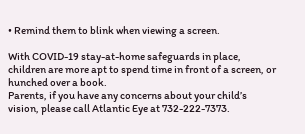• Remind them to blink when viewing a screen.

With COVID-19 stay-at-home safeguards in place, children are more apt to spend time in front of a screen, or hunched over a book.
Parents, if you have any concerns about your child’s vision, please call Atlantic Eye at 732-222-7373.